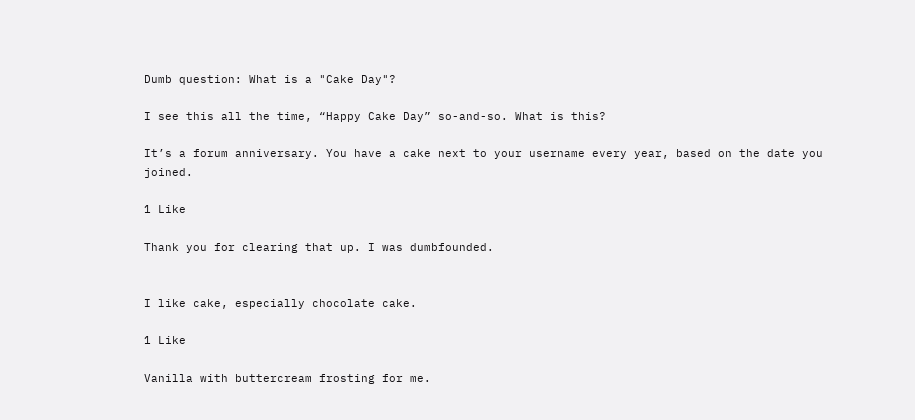Dumb question: What is a "Cake Day"?

I see this all the time, “Happy Cake Day” so-and-so. What is this?

It’s a forum anniversary. You have a cake next to your username every year, based on the date you joined.

1 Like

Thank you for clearing that up. I was dumbfounded.


I like cake, especially chocolate cake.

1 Like

Vanilla with buttercream frosting for me.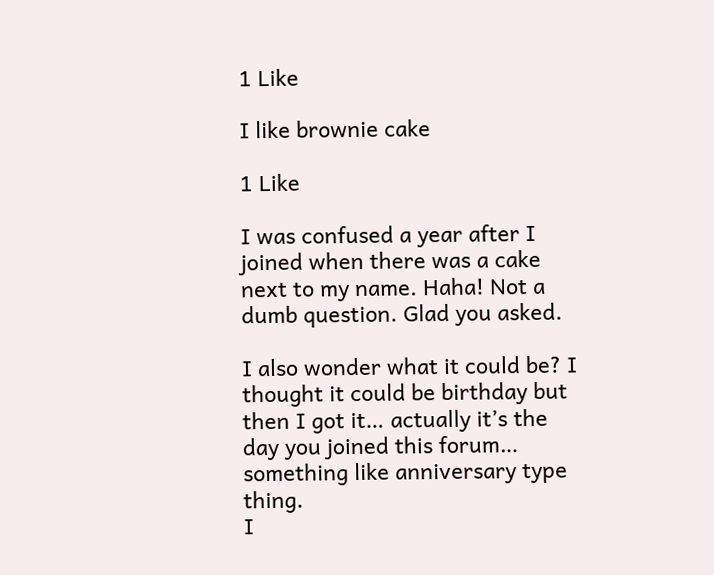1 Like

I like brownie cake

1 Like

I was confused a year after I joined when there was a cake next to my name. Haha! Not a dumb question. Glad you asked.

I also wonder what it could be? I thought it could be birthday but then I got it… actually it’s the day you joined this forum… something like anniversary type thing.
I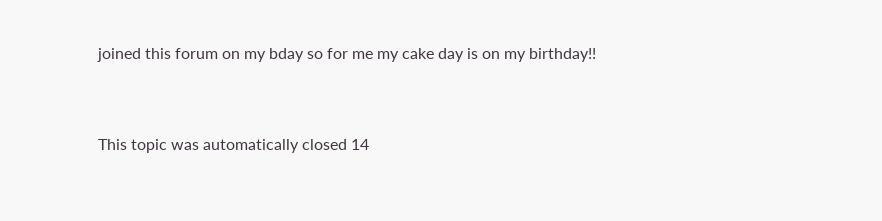joined this forum on my bday so for me my cake day is on my birthday!!


This topic was automatically closed 14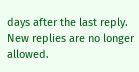days after the last reply. New replies are no longer allowed.